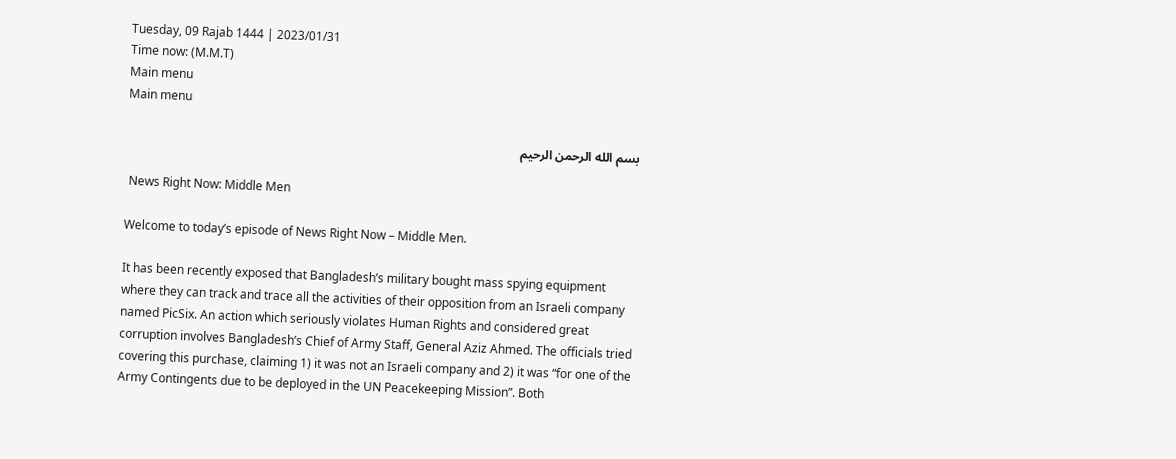Tuesday, 09 Rajab 1444 | 2023/01/31
Time now: (M.M.T)
Main menu
Main menu

بسم الله الرحمن الرحيم

 News Right Now: Middle Men

Welcome to today’s episode of News Right Now – Middle Men.

It has been recently exposed that Bangladesh’s military bought mass spying equipment where they can track and trace all the activities of their opposition from an Israeli company named PicSix. An action which seriously violates Human Rights and considered great corruption involves Bangladesh’s Chief of Army Staff, General Aziz Ahmed. The officials tried covering this purchase, claiming 1) it was not an Israeli company and 2) it was “for one of the Army Contingents due to be deployed in the UN Peacekeeping Mission”. Both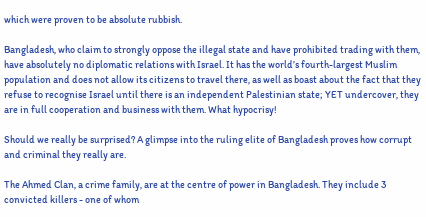which were proven to be absolute rubbish.

Bangladesh, who claim to strongly oppose the illegal state and have prohibited trading with them, have absolutely no diplomatic relations with Israel. It has the world’s fourth-largest Muslim population and does not allow its citizens to travel there, as well as boast about the fact that they refuse to recognise Israel until there is an independent Palestinian state; YET undercover, they are in full cooperation and business with them. What hypocrisy!

Should we really be surprised? A glimpse into the ruling elite of Bangladesh proves how corrupt and criminal they really are.

The Ahmed Clan, a crime family, are at the centre of power in Bangladesh. They include 3 convicted killers - one of whom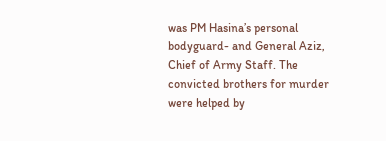was PM Hasina’s personal bodyguard- and General Aziz, Chief of Army Staff. The convicted brothers for murder were helped by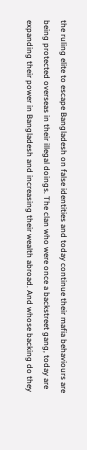the ruling elite to escape Bangladesh on false identities and today continue their mafia behaviours are being protected overseas in their illegal doings. The clan who were once a backstreet gang, today are expanding their power in Bangladesh and increasing their wealth abroad. And whose backing do they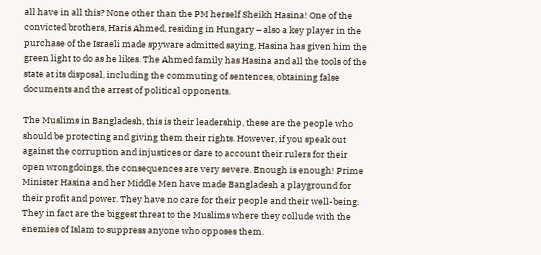all have in all this? None other than the PM herself Sheikh Hasina! One of the convicted brothers, Haris Ahmed, residing in Hungary – also a key player in the purchase of the Israeli made spyware admitted saying, Hasina has given him the green light to do as he likes. The Ahmed family has Hasina and all the tools of the state at its disposal, including the commuting of sentences, obtaining false documents and the arrest of political opponents.

The Muslims in Bangladesh, this is their leadership, these are the people who should be protecting and giving them their rights. However, if you speak out against the corruption and injustices or dare to account their rulers for their open wrongdoings, the consequences are very severe. Enough is enough! Prime Minister Hasina and her Middle Men have made Bangladesh a playground for their profit and power. They have no care for their people and their well-being. They in fact are the biggest threat to the Muslims where they collude with the enemies of Islam to suppress anyone who opposes them.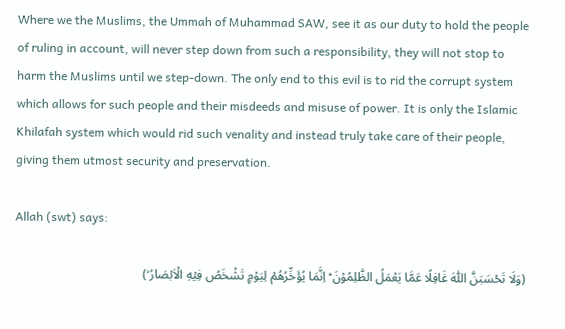Where we the Muslims, the Ummah of Muhammad SAW, see it as our duty to hold the people of ruling in account, will never step down from such a responsibility, they will not stop to harm the Muslims until we step-down. The only end to this evil is to rid the corrupt system which allows for such people and their misdeeds and misuse of power. It is only the Islamic Khilafah system which would rid such venality and instead truly take care of their people, giving them utmost security and preservation.

Allah (swt) says:

(وَلَا تَحۡسَبَنَّ اللّٰهَ غَافِلًا عَمَّا يَعۡمَلُ الظّٰلِمُوۡنَ ؕ اِنَّمَا يُؤَخِّرُهُمۡ لِيَوۡمٍ تَشۡخَصُ فِيۡهِ الۡاَبۡصَارُ ۙ)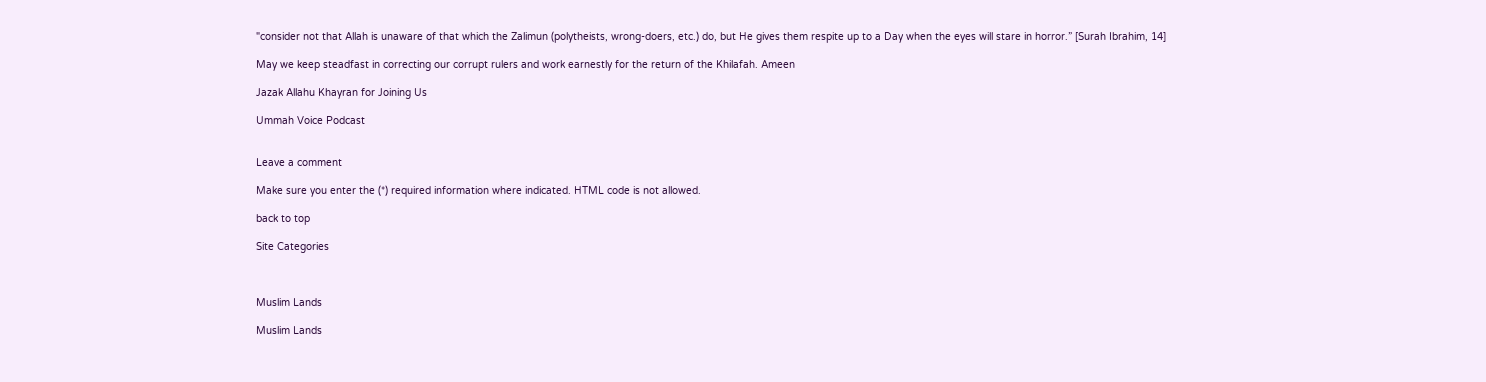"consider not that Allah is unaware of that which the Zalimun (polytheists, wrong-doers, etc.) do, but He gives them respite up to a Day when the eyes will stare in horror.” [Surah Ibrahim, 14]

May we keep steadfast in correcting our corrupt rulers and work earnestly for the return of the Khilafah. Ameen

Jazak Allahu Khayran for Joining Us

Ummah Voice Podcast


Leave a comment

Make sure you enter the (*) required information where indicated. HTML code is not allowed.

back to top

Site Categories



Muslim Lands

Muslim Lands